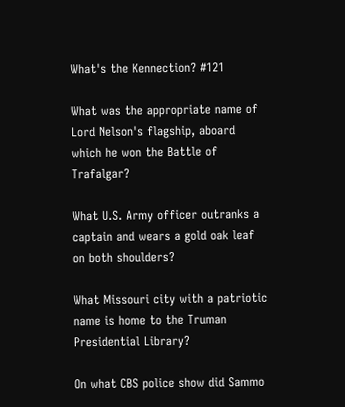What's the Kennection? #121

What was the appropriate name of Lord Nelson's flagship, aboard which he won the Battle of Trafalgar?

What U.S. Army officer outranks a captain and wears a gold oak leaf on both shoulders?

What Missouri city with a patriotic name is home to the Truman Presidential Library?

On what CBS police show did Sammo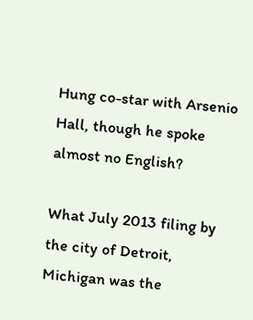Hung co-star with Arsenio Hall, though he spoke almost no English?

What July 2013 filing by the city of Detroit, Michigan was the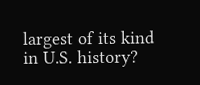largest of its kind in U.S. history?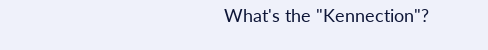What's the "Kennection"?